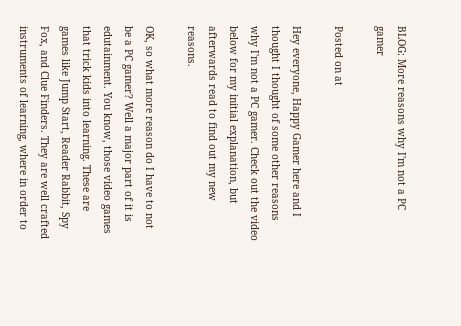BLOG: More reasons why I'm not a PC gamer

Posted on at

Hey everyone, Happy Gamer here and I thought I thought of some other reasons why I'm not a PC gamer. Check out the video below for my initial explanation, but afterwards read to find out my new reasons.

OK, so what more reason do I have to not be a PC gamer? Well a major part of it is edutainment. You know, those video games that trick kids into learning. These are games like Jump Start, Reader Rabbit, Spy Fox, and Clue Finders. They are well crafted instruments of learning, where in order to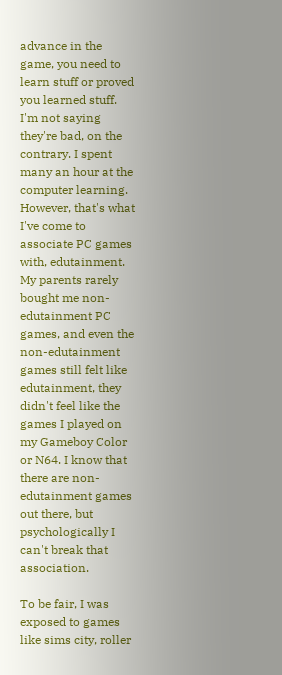advance in the game, you need to learn stuff or proved you learned stuff. I'm not saying they're bad, on the contrary. I spent many an hour at the computer learning. However, that's what I've come to associate PC games with, edutainment. My parents rarely bought me non-edutainment PC games, and even the non-edutainment games still felt like edutainment, they didn't feel like the games I played on my Gameboy Color or N64. I know that there are non-edutainment games out there, but psychologically I can't break that association.

To be fair, I was exposed to games like sims city, roller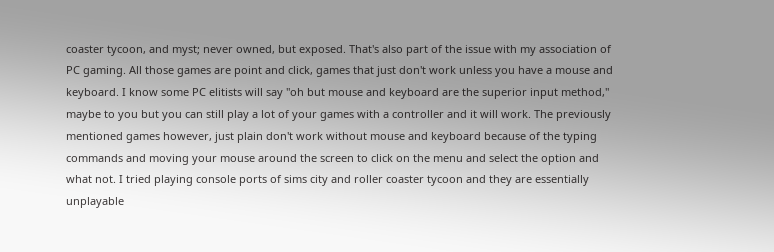coaster tycoon, and myst; never owned, but exposed. That's also part of the issue with my association of PC gaming. All those games are point and click, games that just don't work unless you have a mouse and keyboard. I know some PC elitists will say "oh but mouse and keyboard are the superior input method," maybe to you but you can still play a lot of your games with a controller and it will work. The previously mentioned games however, just plain don't work without mouse and keyboard because of the typing commands and moving your mouse around the screen to click on the menu and select the option and what not. I tried playing console ports of sims city and roller coaster tycoon and they are essentially unplayable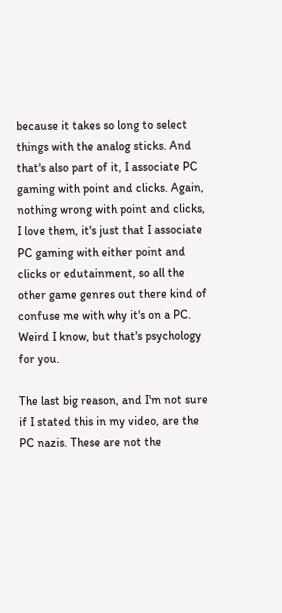because it takes so long to select things with the analog sticks. And that's also part of it, I associate PC gaming with point and clicks. Again, nothing wrong with point and clicks, I love them, it's just that I associate PC gaming with either point and clicks or edutainment, so all the other game genres out there kind of confuse me with why it's on a PC. Weird I know, but that's psychology for you.

The last big reason, and I'm not sure if I stated this in my video, are the PC nazis. These are not the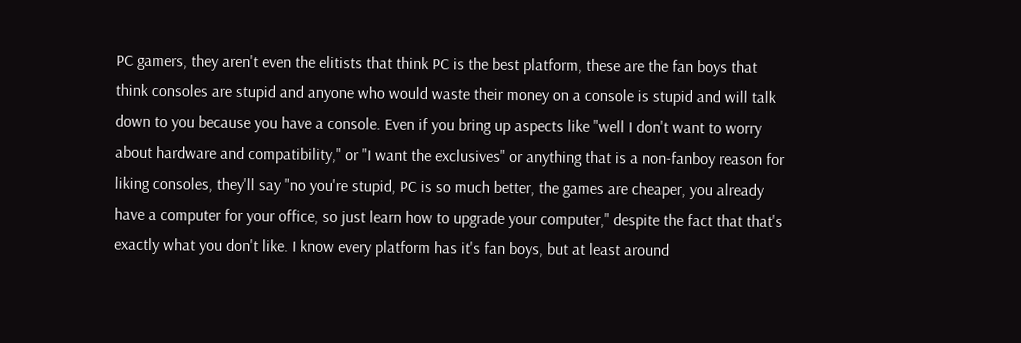PC gamers, they aren't even the elitists that think PC is the best platform, these are the fan boys that think consoles are stupid and anyone who would waste their money on a console is stupid and will talk down to you because you have a console. Even if you bring up aspects like "well I don't want to worry about hardware and compatibility," or "I want the exclusives" or anything that is a non-fanboy reason for liking consoles, they'll say "no you're stupid, PC is so much better, the games are cheaper, you already have a computer for your office, so just learn how to upgrade your computer," despite the fact that that's exactly what you don't like. I know every platform has it's fan boys, but at least around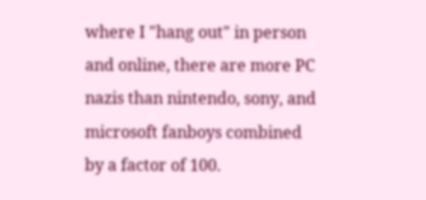where I "hang out" in person and online, there are more PC nazis than nintendo, sony, and microsoft fanboys combined by a factor of 100.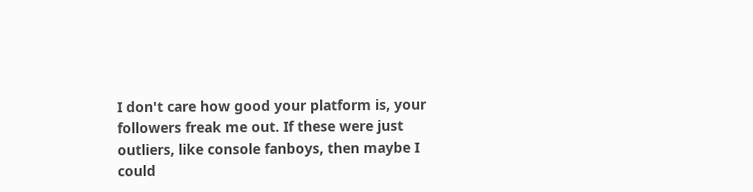I don't care how good your platform is, your followers freak me out. If these were just outliers, like console fanboys, then maybe I could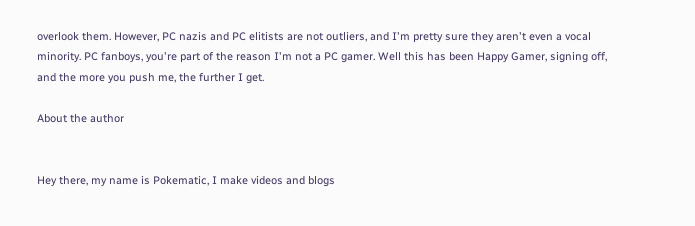overlook them. However, PC nazis and PC elitists are not outliers, and I'm pretty sure they aren't even a vocal minority. PC fanboys, you're part of the reason I'm not a PC gamer. Well this has been Happy Gamer, signing off, and the more you push me, the further I get.

About the author


Hey there, my name is Pokematic, I make videos and blogs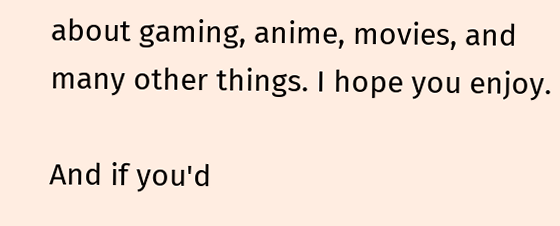about gaming, anime, movies, and many other things. I hope you enjoy.

And if you'd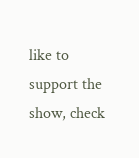like to support the show, check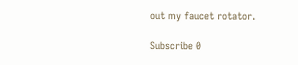out my faucet rotator.

Subscribe 0